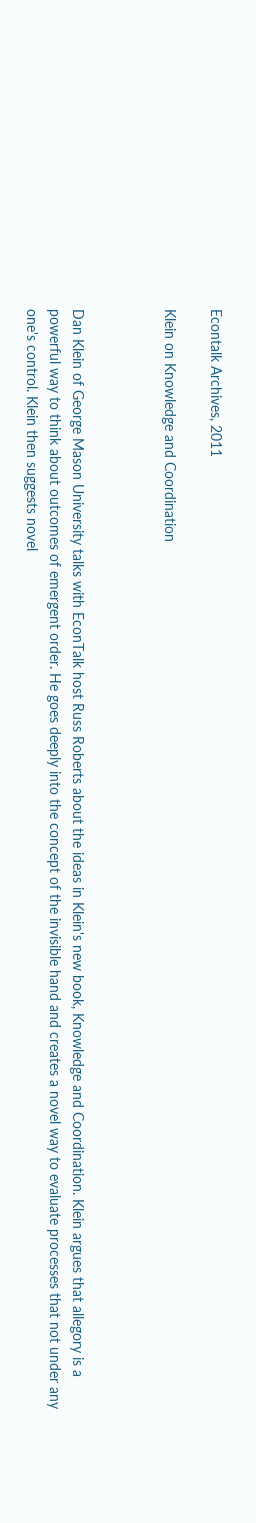Econtalk Archives, 2011

Klein on Knowledge and Coordination



Dan Klein of George Mason University talks with EconTalk host Russ Roberts about the ideas in Klein's new book, Knowledge and Coordination. Klein argues that allegory is a powerful way to think about outcomes of emergent order. He goes deeply into the concept of the invisible hand and creates a novel way to evaluate processes that not under any one's control. Klein then suggests novel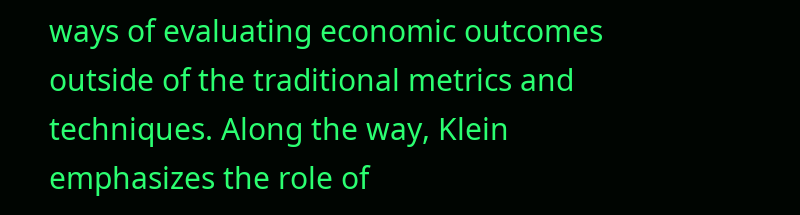ways of evaluating economic outcomes outside of the traditional metrics and techniques. Along the way, Klein emphasizes the role of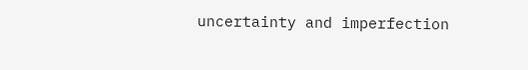uncertainty and imperfection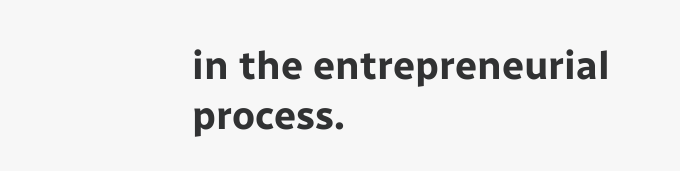in the entrepreneurial process.